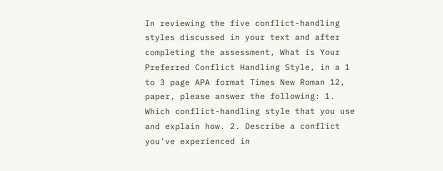In reviewing the five conflict-handling styles discussed in your text and after completing the assessment, What is Your Preferred Conflict Handling Style, in a 1 to 3 page APA format Times New Roman 12, paper, please answer the following: 1. Which conflict-handling style that you use and explain how. 2. Describe a conflict you’ve experienced in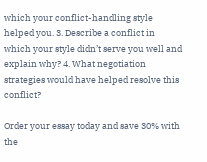which your conflict-handling style helped you. 3. Describe a conflict in which your style didn’t serve you well and explain why? 4. What negotiation strategies would have helped resolve this conflict?

Order your essay today and save 30% with the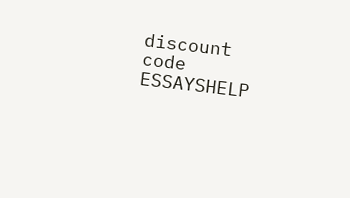discount code ESSAYSHELP